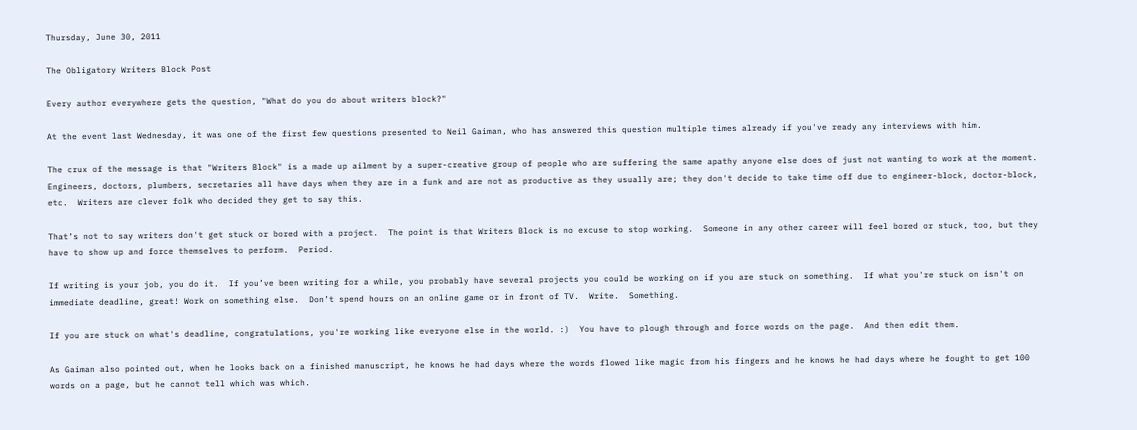Thursday, June 30, 2011

The Obligatory Writers Block Post

Every author everywhere gets the question, "What do you do about writers block?"

At the event last Wednesday, it was one of the first few questions presented to Neil Gaiman, who has answered this question multiple times already if you've ready any interviews with him.

The crux of the message is that "Writers Block" is a made up ailment by a super-creative group of people who are suffering the same apathy anyone else does of just not wanting to work at the moment.  Engineers, doctors, plumbers, secretaries all have days when they are in a funk and are not as productive as they usually are; they don't decide to take time off due to engineer-block, doctor-block, etc.  Writers are clever folk who decided they get to say this.

That’s not to say writers don't get stuck or bored with a project.  The point is that Writers Block is no excuse to stop working.  Someone in any other career will feel bored or stuck, too, but they have to show up and force themselves to perform.  Period.

If writing is your job, you do it.  If you’ve been writing for a while, you probably have several projects you could be working on if you are stuck on something.  If what you're stuck on isn't on immediate deadline, great! Work on something else.  Don’t spend hours on an online game or in front of TV.  Write.  Something.

If you are stuck on what's deadline, congratulations, you're working like everyone else in the world. :)  You have to plough through and force words on the page.  And then edit them.

As Gaiman also pointed out, when he looks back on a finished manuscript, he knows he had days where the words flowed like magic from his fingers and he knows he had days where he fought to get 100 words on a page, but he cannot tell which was which.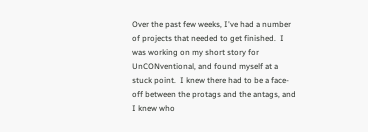Over the past few weeks, I've had a number of projects that needed to get finished.  I was working on my short story for UnCONventional, and found myself at a stuck point.  I knew there had to be a face-off between the protags and the antags, and I knew who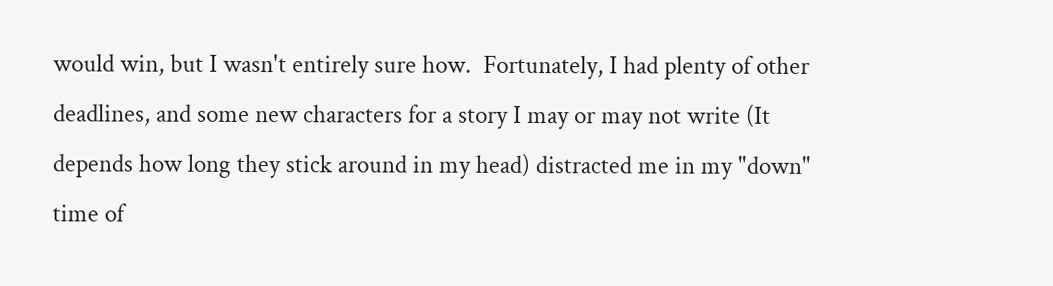would win, but I wasn't entirely sure how.  Fortunately, I had plenty of other deadlines, and some new characters for a story I may or may not write (It depends how long they stick around in my head) distracted me in my "down" time of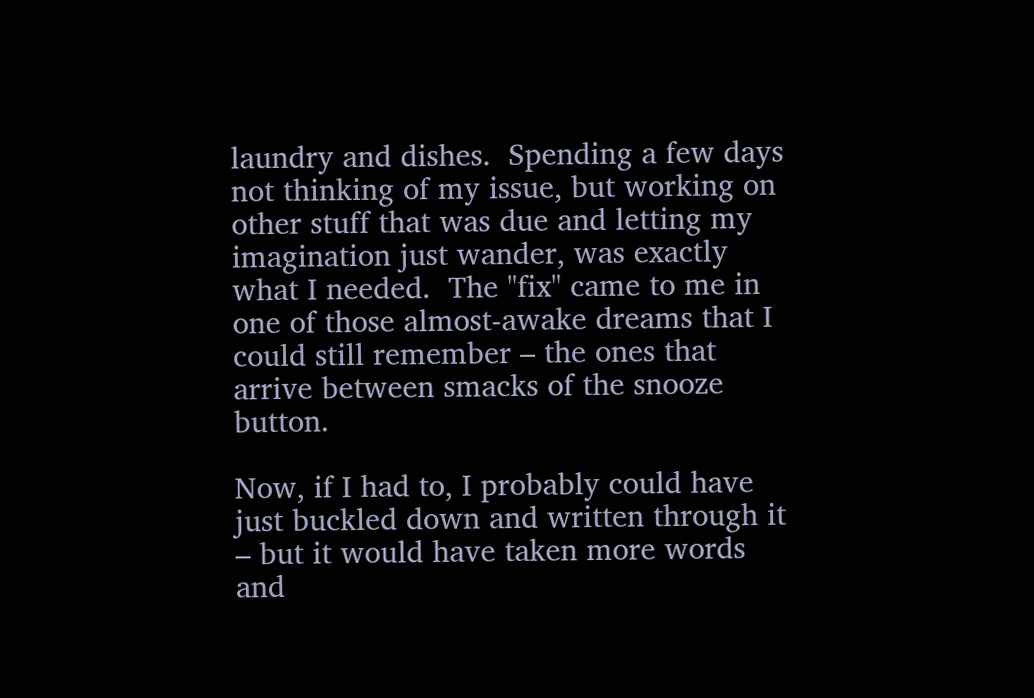laundry and dishes.  Spending a few days not thinking of my issue, but working on other stuff that was due and letting my imagination just wander, was exactly what I needed.  The "fix" came to me in one of those almost-awake dreams that I could still remember – the ones that arrive between smacks of the snooze button.

Now, if I had to, I probably could have just buckled down and written through it – but it would have taken more words and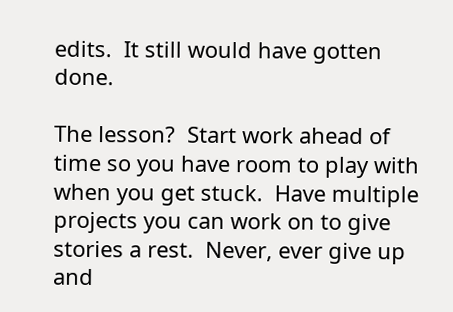edits.  It still would have gotten done.

The lesson?  Start work ahead of time so you have room to play with when you get stuck.  Have multiple projects you can work on to give stories a rest.  Never, ever give up and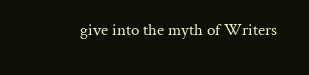give into the myth of Writers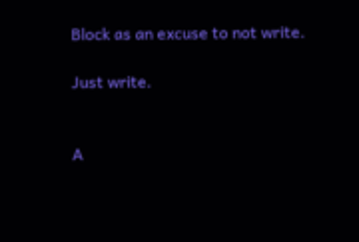Block as an excuse to not write.

Just write.


A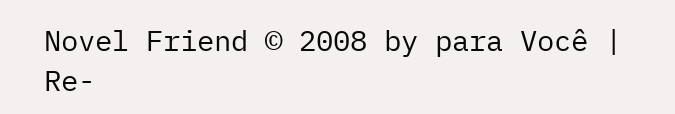Novel Friend © 2008 by para Você | Re-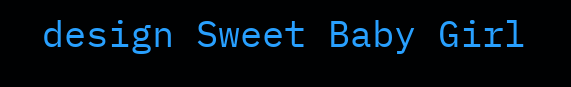design Sweet Baby Girl